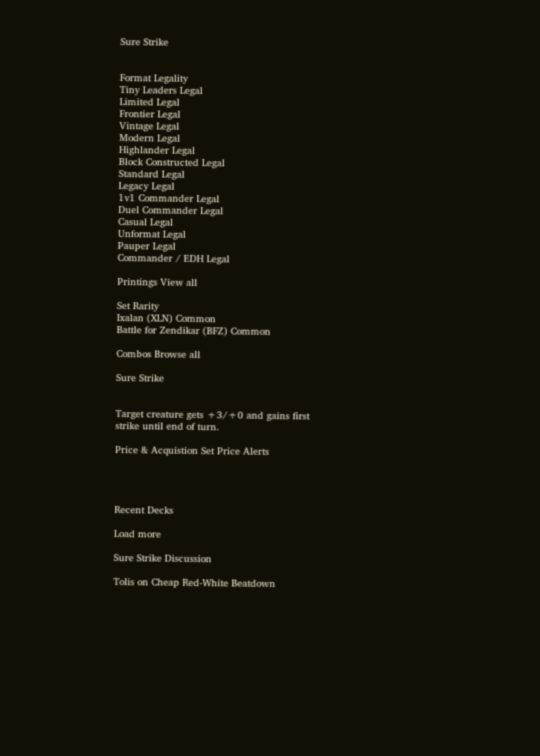Sure Strike


Format Legality
Tiny Leaders Legal
Limited Legal
Frontier Legal
Vintage Legal
Modern Legal
Highlander Legal
Block Constructed Legal
Standard Legal
Legacy Legal
1v1 Commander Legal
Duel Commander Legal
Casual Legal
Unformat Legal
Pauper Legal
Commander / EDH Legal

Printings View all

Set Rarity
Ixalan (XLN) Common
Battle for Zendikar (BFZ) Common

Combos Browse all

Sure Strike


Target creature gets +3/+0 and gains first strike until end of turn.

Price & Acquistion Set Price Alerts




Recent Decks

Load more

Sure Strike Discussion

Tolis on Cheap Red-White Beatdown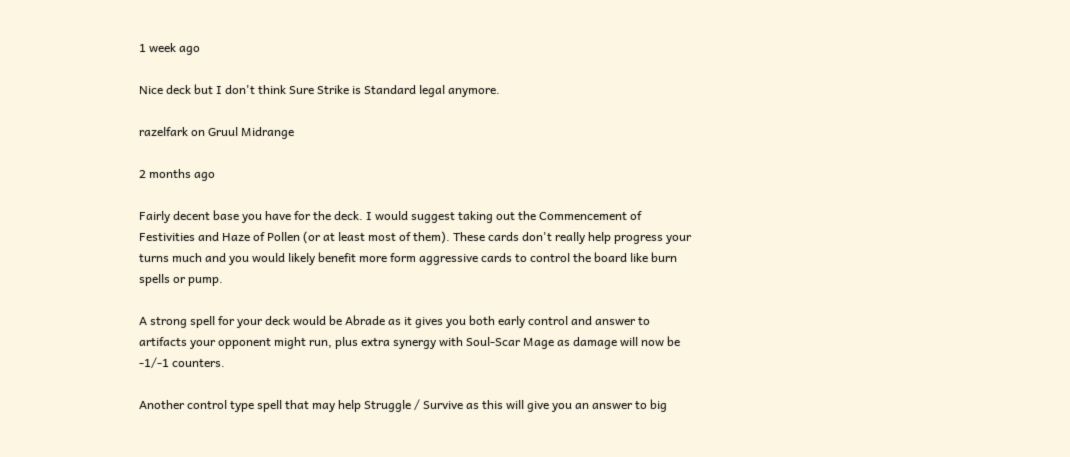1 week ago

Nice deck but I don't think Sure Strike is Standard legal anymore.

razelfark on Gruul Midrange

2 months ago

Fairly decent base you have for the deck. I would suggest taking out the Commencement of Festivities and Haze of Pollen (or at least most of them). These cards don't really help progress your turns much and you would likely benefit more form aggressive cards to control the board like burn spells or pump.

A strong spell for your deck would be Abrade as it gives you both early control and answer to artifacts your opponent might run, plus extra synergy with Soul-Scar Mage as damage will now be -1/-1 counters.

Another control type spell that may help Struggle / Survive as this will give you an answer to big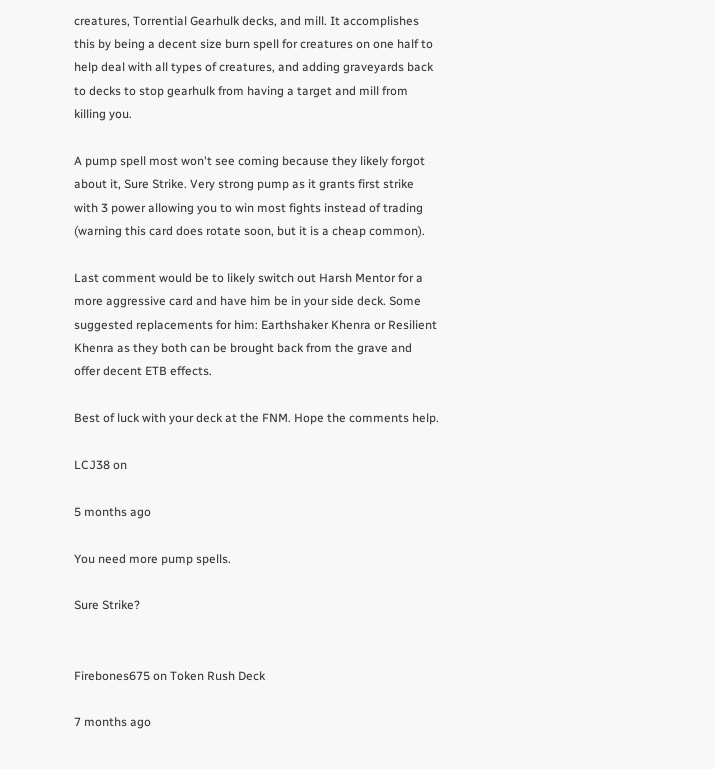creatures, Torrential Gearhulk decks, and mill. It accomplishes this by being a decent size burn spell for creatures on one half to help deal with all types of creatures, and adding graveyards back to decks to stop gearhulk from having a target and mill from killing you.

A pump spell most won't see coming because they likely forgot about it, Sure Strike. Very strong pump as it grants first strike with 3 power allowing you to win most fights instead of trading (warning this card does rotate soon, but it is a cheap common).

Last comment would be to likely switch out Harsh Mentor for a more aggressive card and have him be in your side deck. Some suggested replacements for him: Earthshaker Khenra or Resilient Khenra as they both can be brought back from the grave and offer decent ETB effects.

Best of luck with your deck at the FNM. Hope the comments help.

LCJ38 on

5 months ago

You need more pump spells.

Sure Strike?


Firebones675 on Token Rush Deck

7 months ago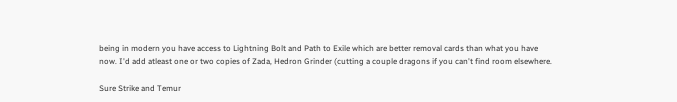being in modern you have access to Lightning Bolt and Path to Exile which are better removal cards than what you have now. I'd add atleast one or two copies of Zada, Hedron Grinder (cutting a couple dragons if you can't find room elsewhere.

Sure Strike and Temur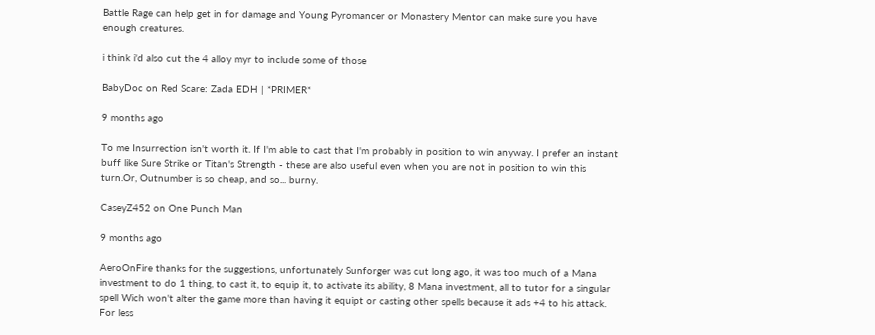Battle Rage can help get in for damage and Young Pyromancer or Monastery Mentor can make sure you have enough creatures.

i think i'd also cut the 4 alloy myr to include some of those

BabyDoc on Red Scare: Zada EDH | *PRIMER*

9 months ago

To me Insurrection isn't worth it. If I'm able to cast that I'm probably in position to win anyway. I prefer an instant buff like Sure Strike or Titan's Strength - these are also useful even when you are not in position to win this turn.Or, Outnumber is so cheap, and so... burny.

CaseyZ452 on One Punch Man

9 months ago

AeroOnFire thanks for the suggestions, unfortunately Sunforger was cut long ago, it was too much of a Mana investment to do 1 thing, to cast it, to equip it, to activate its ability, 8 Mana investment, all to tutor for a singular spell Wich won't alter the game more than having it equipt or casting other spells because it ads +4 to his attack. For less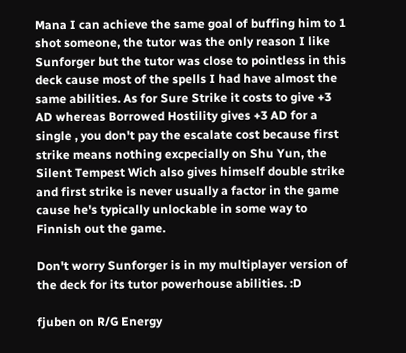Mana I can achieve the same goal of buffing him to 1 shot someone, the tutor was the only reason I like Sunforger but the tutor was close to pointless in this deck cause most of the spells I had have almost the same abilities. As for Sure Strike it costs to give +3 AD whereas Borrowed Hostility gives +3 AD for a single , you don't pay the escalate cost because first strike means nothing excpecially on Shu Yun, the Silent Tempest Wich also gives himself double strike and first strike is never usually a factor in the game cause he's typically unlockable in some way to Finnish out the game.

Don't worry Sunforger is in my multiplayer version of the deck for its tutor powerhouse abilities. :D

fjuben on R/G Energy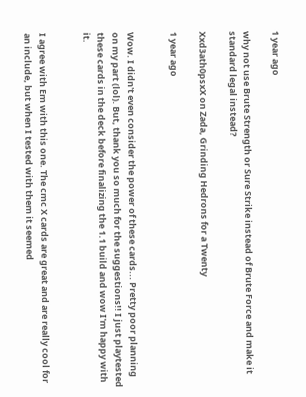1 year ago

why not use Brute Strength or Sure Strike instead of Brute Force and make it standard legal instead?

Xxd3ath0psxX on Zada, Grinding Hedrons for a Twenty

1 year ago


Wow. I didn't even consider the power of these cards... Pretty poor planning on my part (lol). But, thank you so much for the suggestions!! I just playtested these cards in the deck before finalizing the 1.1 build and wow I'm happy with it.


I agree with Em with this one. The cmc X cards are great and are really cool for an include, but when I tested with them it seemed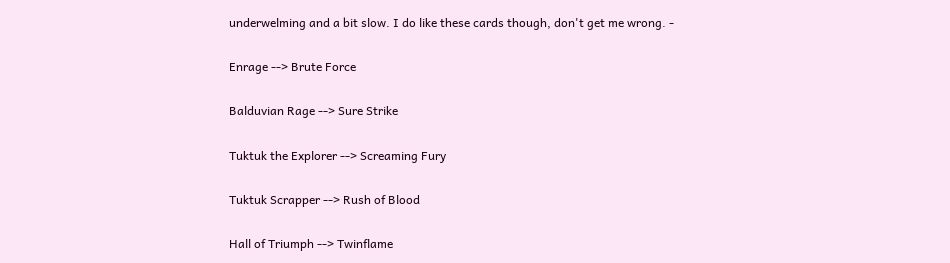underwelming and a bit slow. I do like these cards though, don't get me wrong. -

Enrage --> Brute Force

Balduvian Rage --> Sure Strike

Tuktuk the Explorer --> Screaming Fury

Tuktuk Scrapper --> Rush of Blood

Hall of Triumph --> Twinflame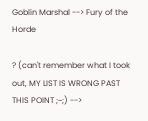Goblin Marshal --> Fury of the Horde

? (can't remember what I took out, MY LIST IS WRONG PAST THIS POINT ;~;) -->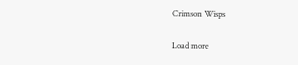Crimson Wisps

Load more